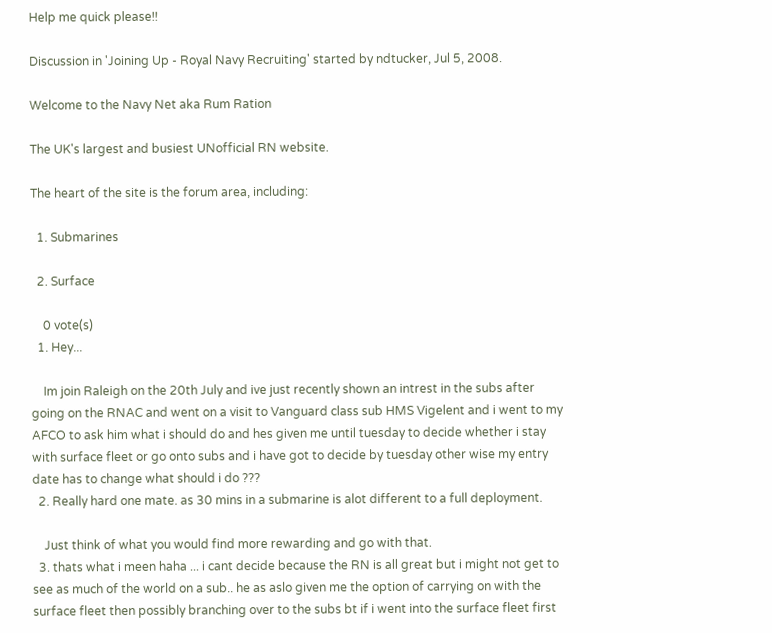Help me quick please!!

Discussion in 'Joining Up - Royal Navy Recruiting' started by ndtucker, Jul 5, 2008.

Welcome to the Navy Net aka Rum Ration

The UK's largest and busiest UNofficial RN website.

The heart of the site is the forum area, including:

  1. Submarines

  2. Surface

    0 vote(s)
  1. Hey...

    Im join Raleigh on the 20th July and ive just recently shown an intrest in the subs after going on the RNAC and went on a visit to Vanguard class sub HMS Vigelent and i went to my AFCO to ask him what i should do and hes given me until tuesday to decide whether i stay with surface fleet or go onto subs and i have got to decide by tuesday other wise my entry date has to change what should i do ???
  2. Really hard one mate. as 30 mins in a submarine is alot different to a full deployment.

    Just think of what you would find more rewarding and go with that.
  3. thats what i meen haha ... i cant decide because the RN is all great but i might not get to see as much of the world on a sub.. he as aslo given me the option of carrying on with the surface fleet then possibly branching over to the subs bt if i went into the surface fleet first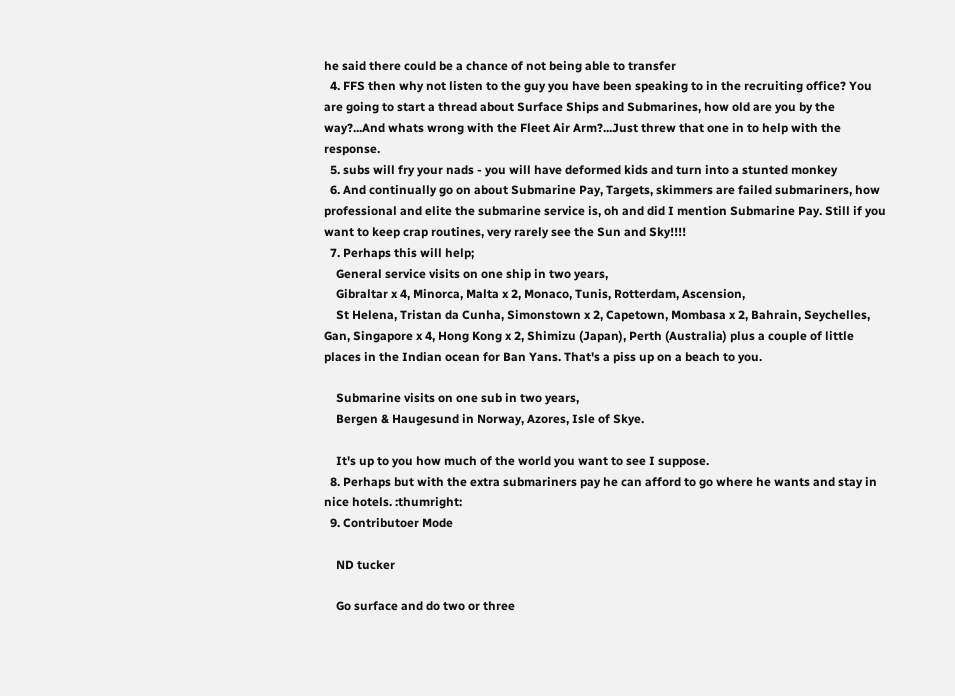he said there could be a chance of not being able to transfer
  4. FFS then why not listen to the guy you have been speaking to in the recruiting office? You are going to start a thread about Surface Ships and Submarines, how old are you by the way?...And whats wrong with the Fleet Air Arm?...Just threw that one in to help with the response.
  5. subs will fry your nads - you will have deformed kids and turn into a stunted monkey
  6. And continually go on about Submarine Pay, Targets, skimmers are failed submariners, how professional and elite the submarine service is, oh and did I mention Submarine Pay. Still if you want to keep crap routines, very rarely see the Sun and Sky!!!!
  7. Perhaps this will help;
    General service visits on one ship in two years,
    Gibraltar x 4, Minorca, Malta x 2, Monaco, Tunis, Rotterdam, Ascension,
    St Helena, Tristan da Cunha, Simonstown x 2, Capetown, Mombasa x 2, Bahrain, Seychelles, Gan, Singapore x 4, Hong Kong x 2, Shimizu (Japan), Perth (Australia) plus a couple of little places in the Indian ocean for Ban Yans. That's a piss up on a beach to you.

    Submarine visits on one sub in two years,
    Bergen & Haugesund in Norway, Azores, Isle of Skye.

    It's up to you how much of the world you want to see I suppose.
  8. Perhaps but with the extra submariners pay he can afford to go where he wants and stay in nice hotels. :thumright:
  9. Contributoer Mode

    ND tucker

    Go surface and do two or three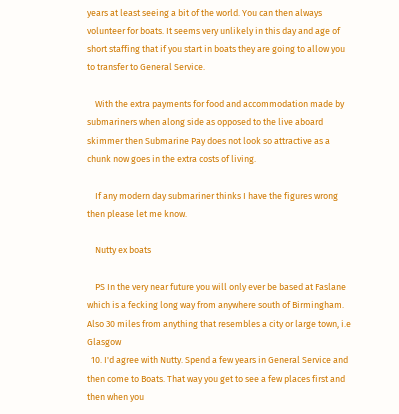years at least seeing a bit of the world. You can then always volunteer for boats. It seems very unlikely in this day and age of short staffing that if you start in boats they are going to allow you to transfer to General Service.

    With the extra payments for food and accommodation made by submariners when along side as opposed to the live aboard skimmer then Submarine Pay does not look so attractive as a chunk now goes in the extra costs of living.

    If any modern day submariner thinks I have the figures wrong then please let me know.

    Nutty ex boats

    PS In the very near future you will only ever be based at Faslane which is a fecking long way from anywhere south of Birmingham. Also 30 miles from anything that resembles a city or large town, i.e Glasgow
  10. I'd agree with Nutty. Spend a few years in General Service and then come to Boats. That way you get to see a few places first and then when you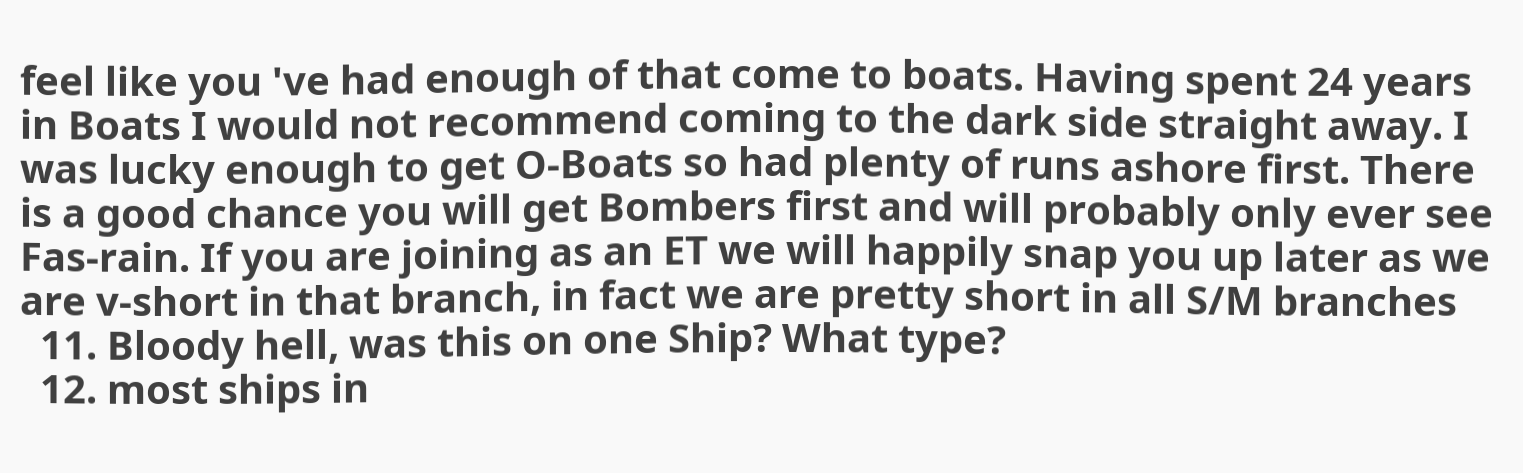feel like you 've had enough of that come to boats. Having spent 24 years in Boats I would not recommend coming to the dark side straight away. I was lucky enough to get O-Boats so had plenty of runs ashore first. There is a good chance you will get Bombers first and will probably only ever see Fas-rain. If you are joining as an ET we will happily snap you up later as we are v-short in that branch, in fact we are pretty short in all S/M branches
  11. Bloody hell, was this on one Ship? What type?
  12. most ships in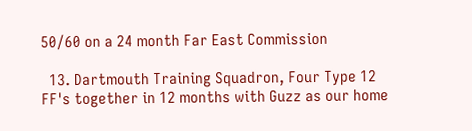50/60 on a 24 month Far East Commission

  13. Dartmouth Training Squadron, Four Type 12 FF's together in 12 months with Guzz as our home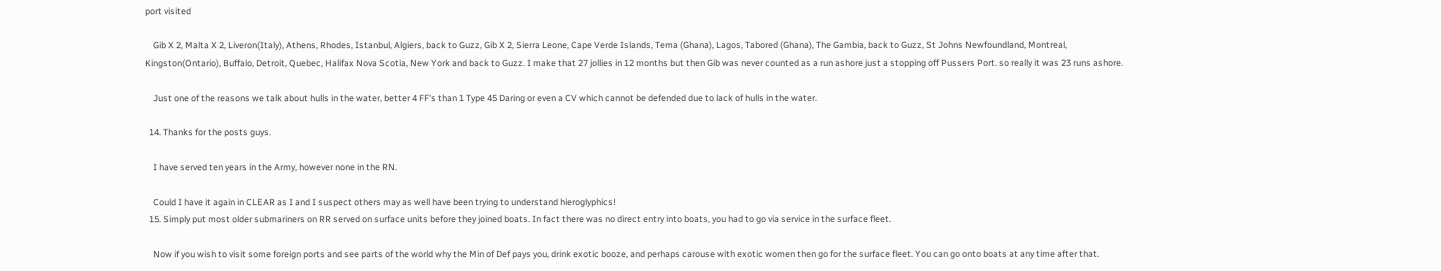port visited

    Gib X 2, Malta X 2, Liveron(Italy), Athens, Rhodes, Istanbul, Algiers, back to Guzz, Gib X 2, Sierra Leone, Cape Verde Islands, Tema (Ghana), Lagos, Tabored (Ghana), The Gambia, back to Guzz, St Johns Newfoundland, Montreal, Kingston(Ontario), Buffalo, Detroit, Quebec, Halifax Nova Scotia, New York and back to Guzz. I make that 27 jollies in 12 months but then Gib was never counted as a run ashore just a stopping off Pussers Port. so really it was 23 runs ashore.

    Just one of the reasons we talk about hulls in the water, better 4 FF's than 1 Type 45 Daring or even a CV which cannot be defended due to lack of hulls in the water.

  14. Thanks for the posts guys.

    I have served ten years in the Army, however none in the RN.

    Could I have it again in CLEAR as I and I suspect others may as well have been trying to understand hieroglyphics!
  15. Simply put most older submariners on RR served on surface units before they joined boats. In fact there was no direct entry into boats, you had to go via service in the surface fleet.

    Now if you wish to visit some foreign ports and see parts of the world why the Min of Def pays you, drink exotic booze, and perhaps carouse with exotic women then go for the surface fleet. You can go onto boats at any time after that.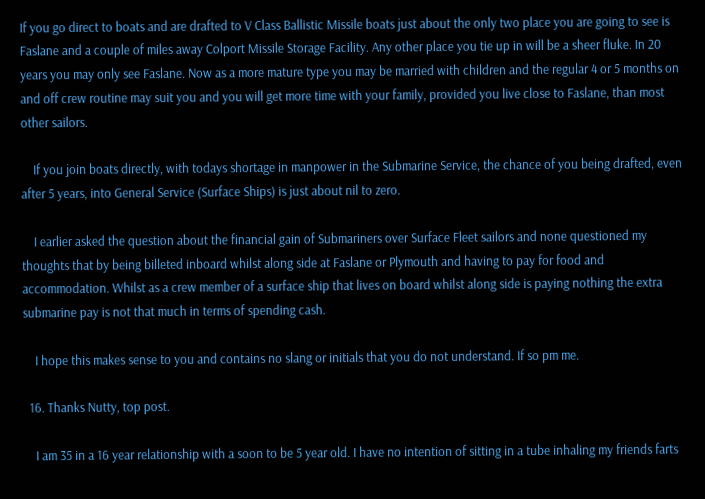If you go direct to boats and are drafted to V Class Ballistic Missile boats just about the only two place you are going to see is Faslane and a couple of miles away Colport Missile Storage Facility. Any other place you tie up in will be a sheer fluke. In 20 years you may only see Faslane. Now as a more mature type you may be married with children and the regular 4 or 5 months on and off crew routine may suit you and you will get more time with your family, provided you live close to Faslane, than most other sailors.

    If you join boats directly, with todays shortage in manpower in the Submarine Service, the chance of you being drafted, even after 5 years, into General Service (Surface Ships) is just about nil to zero.

    I earlier asked the question about the financial gain of Submariners over Surface Fleet sailors and none questioned my thoughts that by being billeted inboard whilst along side at Faslane or Plymouth and having to pay for food and accommodation. Whilst as a crew member of a surface ship that lives on board whilst along side is paying nothing the extra submarine pay is not that much in terms of spending cash.

    I hope this makes sense to you and contains no slang or initials that you do not understand. If so pm me.

  16. Thanks Nutty, top post.

    I am 35 in a 16 year relationship with a soon to be 5 year old. I have no intention of sitting in a tube inhaling my friends farts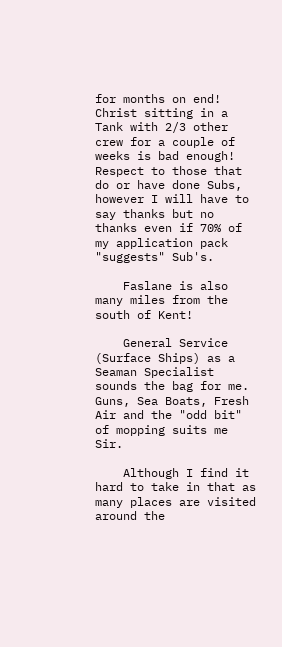for months on end! Christ sitting in a Tank with 2/3 other crew for a couple of weeks is bad enough! Respect to those that do or have done Subs, however I will have to say thanks but no thanks even if 70% of my application pack "suggests" Sub's.

    Faslane is also many miles from the south of Kent!

    General Service (Surface Ships) as a Seaman Specialist sounds the bag for me. Guns, Sea Boats, Fresh Air and the "odd bit" of mopping suits me Sir.

    Although I find it hard to take in that as many places are visited around the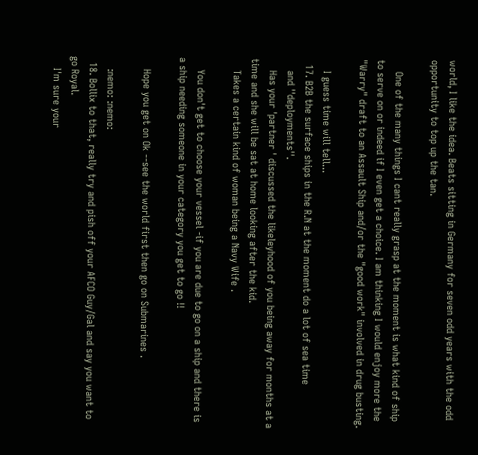world, I like the idea. Beats sitting in Germany for seven odd years with the odd opportunity to top up the tan.

    One of the many things I cant really grasp at the moment is what kind of ship to serve on or indeed if I even get a choice. I am thinking I would enjoy more the "Warry" draft to an Assault Ship and/or the "good work" involved in drug busting.

    I guess time will tell...
  17. B2B the surface ships in the R.N at the moment do a lot of sea time
    and ''deployments''.
    Has your 'partner ' discussed the likeleyhood of you being away for months at a time and she will be sat at home looking after the kid.
    Takes a certain kind of woman being a Navy Wife .

    You don't get to choose your vessel -if you are due to go on a ship and there is a ship needing someone in your category you get to go !!

    Hope you get on Ok --see the world first then go on Submarines .

    :nemo: :nemo:
  18. Bollix to that, really try and pish off your AFCO Guy/Gal and say you want to go Royal.
    I'm sure your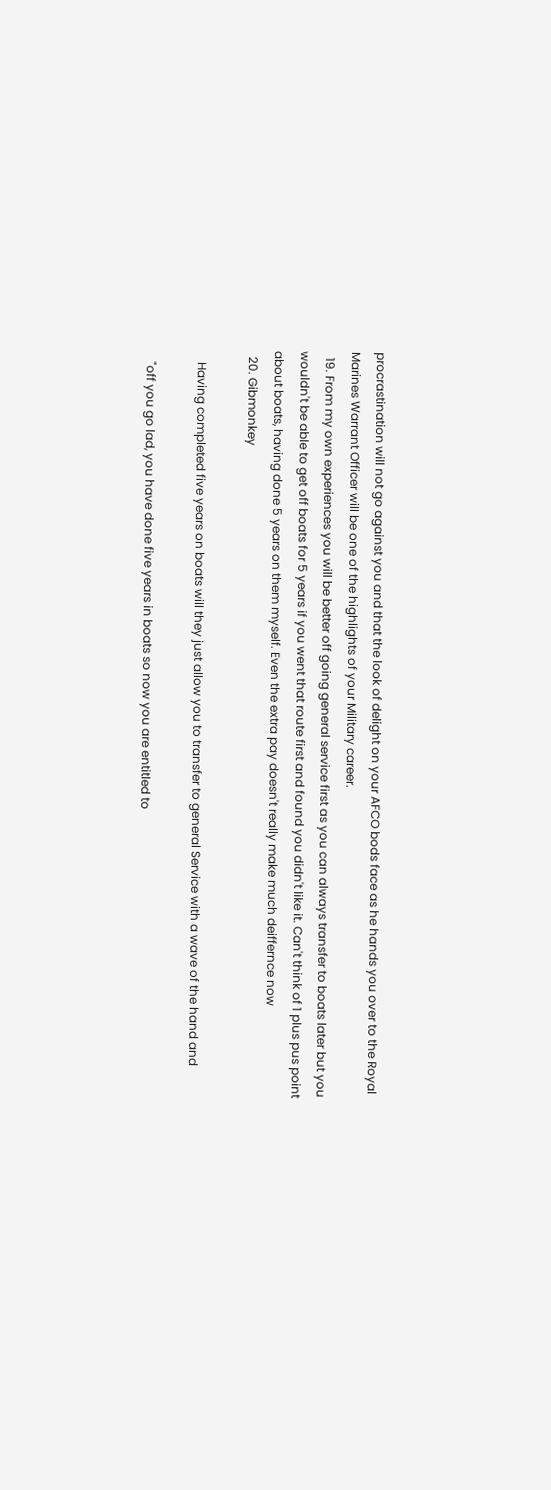procrastination will not go against you and that the look of delight on your AFCO bods face as he hands you over to the Royal Marines Warrant Officer will be one of the highlights of your Military career.
  19. From my own experiences you will be better off going general service first as you can always transfer to boats later but you wouldn't be able to get off boats for 5 years if you went that route first and found you didn't like it. Can't think of 1 plus pus point about boats, having done 5 years on them myself. Even the extra pay doesn't really make much deiffernce now
  20. Gibmonkey

    Having completed five years on boats will they just allow you to transfer to general Service with a wave of the hand and

    "off you go lad, you have done five years in boats so now you are entitled to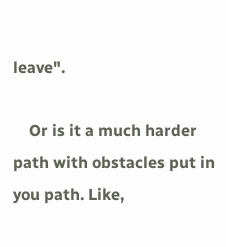leave".

    Or is it a much harder path with obstacles put in you path. Like,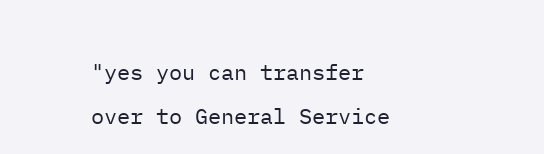"yes you can transfer over to General Service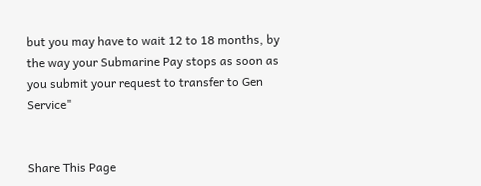but you may have to wait 12 to 18 months, by the way your Submarine Pay stops as soon as you submit your request to transfer to Gen Service"


Share This Page